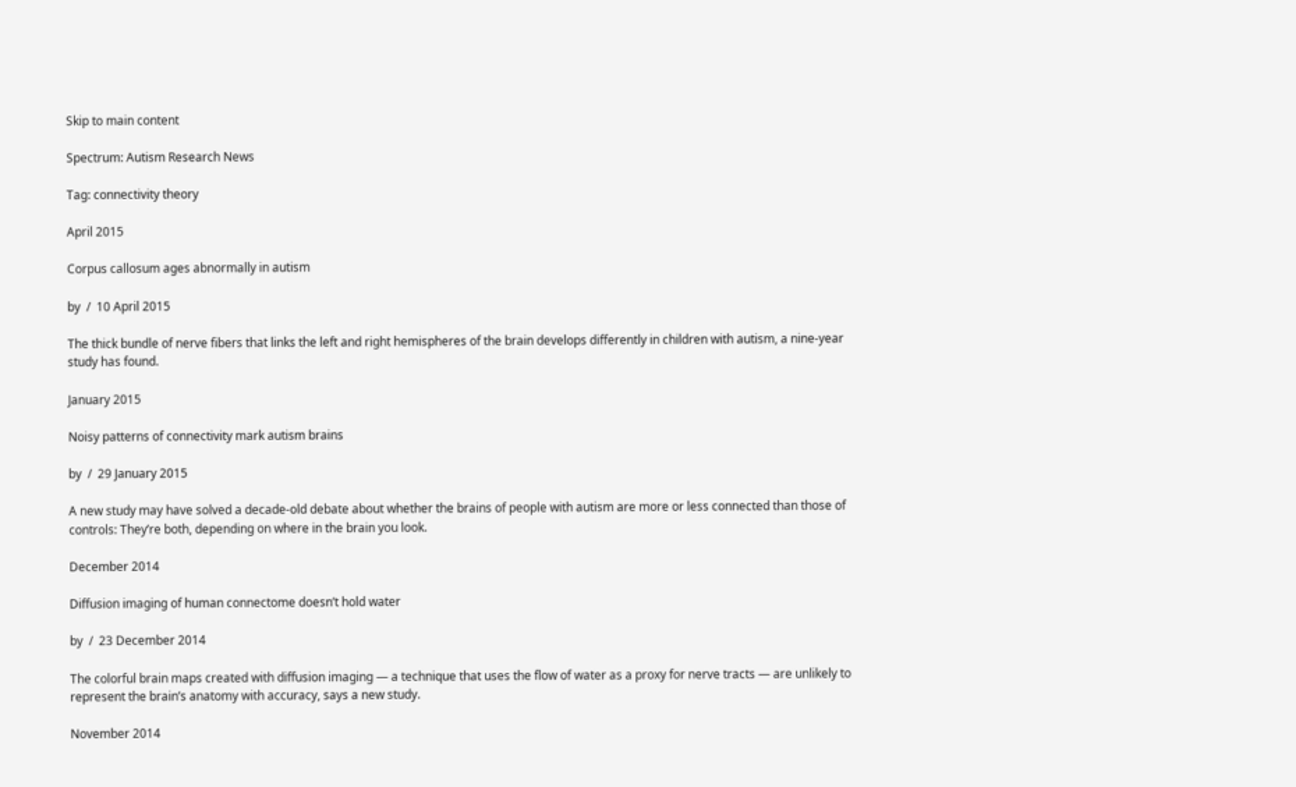Skip to main content

Spectrum: Autism Research News

Tag: connectivity theory

April 2015

Corpus callosum ages abnormally in autism

by  /  10 April 2015

The thick bundle of nerve fibers that links the left and right hemispheres of the brain develops differently in children with autism, a nine-year study has found.

January 2015

Noisy patterns of connectivity mark autism brains

by  /  29 January 2015

A new study may have solved a decade-old debate about whether the brains of people with autism are more or less connected than those of controls: They’re both, depending on where in the brain you look.

December 2014

Diffusion imaging of human connectome doesn’t hold water

by  /  23 December 2014

The colorful brain maps created with diffusion imaging — a technique that uses the flow of water as a proxy for nerve tracts — are unlikely to represent the brain’s anatomy with accuracy, says a new study.

November 2014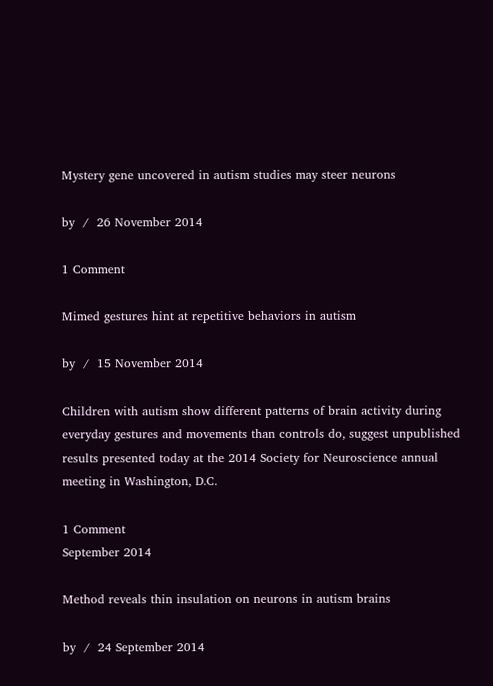Mystery gene uncovered in autism studies may steer neurons

by  /  26 November 2014

1 Comment

Mimed gestures hint at repetitive behaviors in autism

by  /  15 November 2014

Children with autism show different patterns of brain activity during everyday gestures and movements than controls do, suggest unpublished results presented today at the 2014 Society for Neuroscience annual meeting in Washington, D.C.

1 Comment
September 2014

Method reveals thin insulation on neurons in autism brains

by  /  24 September 2014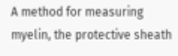A method for measuring myelin, the protective sheath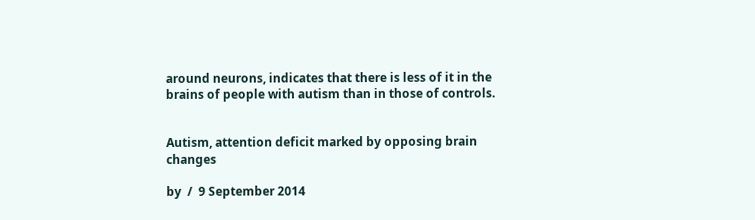around neurons, indicates that there is less of it in the brains of people with autism than in those of controls.


Autism, attention deficit marked by opposing brain changes

by  /  9 September 2014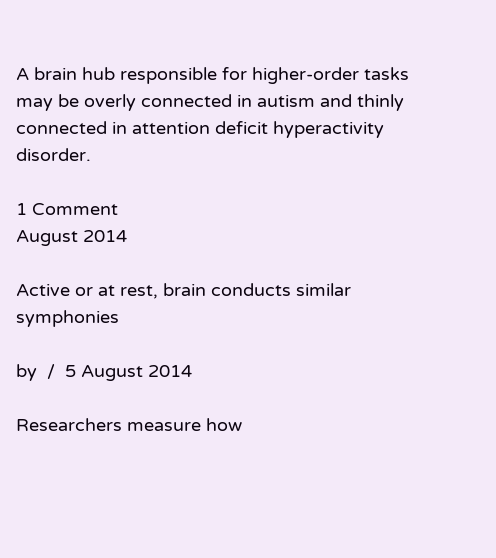A brain hub responsible for higher-order tasks may be overly connected in autism and thinly connected in attention deficit hyperactivity disorder.

1 Comment
August 2014

Active or at rest, brain conducts similar symphonies

by  /  5 August 2014

Researchers measure how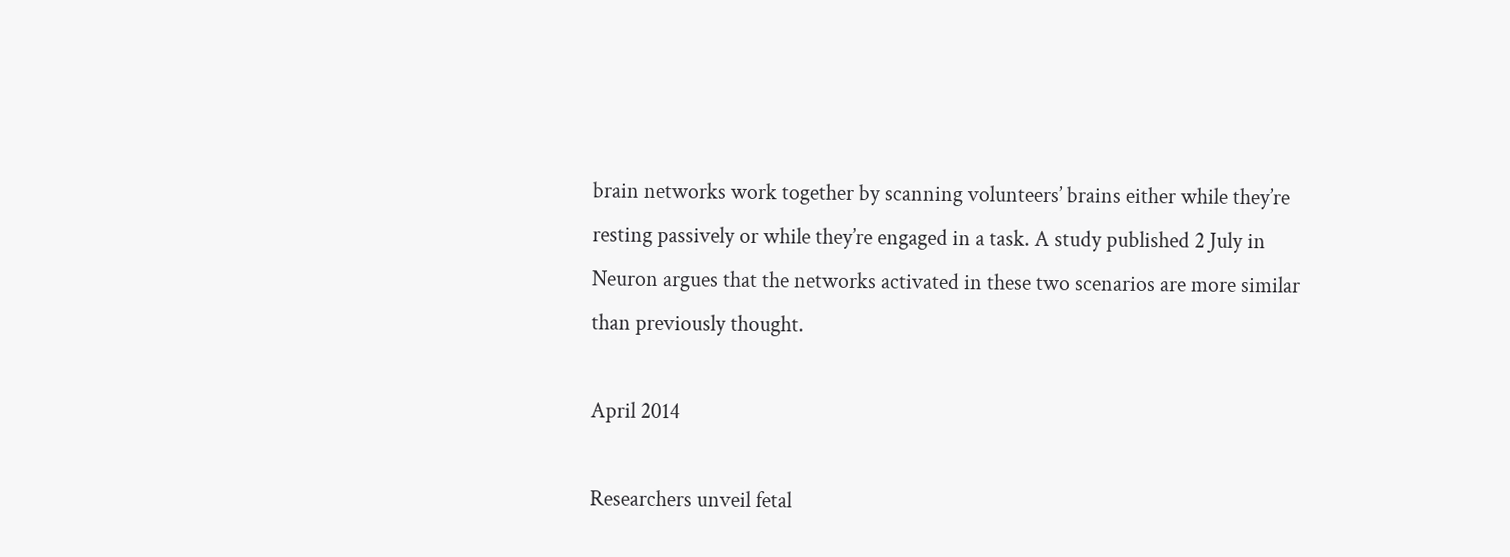brain networks work together by scanning volunteers’ brains either while they’re resting passively or while they’re engaged in a task. A study published 2 July in Neuron argues that the networks activated in these two scenarios are more similar than previously thought.

April 2014

Researchers unveil fetal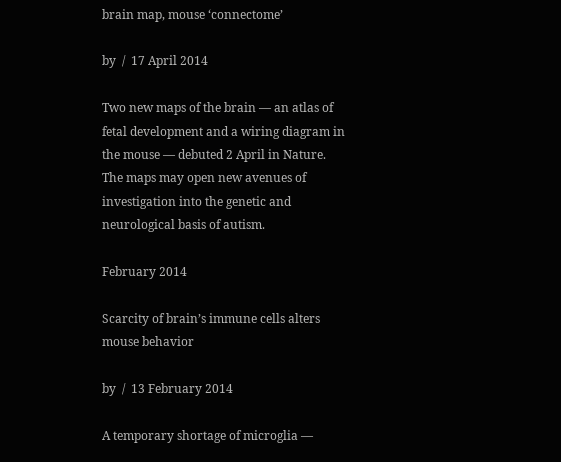brain map, mouse ‘connectome’

by  /  17 April 2014

Two new maps of the brain — an atlas of fetal development and a wiring diagram in the mouse — debuted 2 April in Nature. The maps may open new avenues of investigation into the genetic and neurological basis of autism.

February 2014

Scarcity of brain’s immune cells alters mouse behavior

by  /  13 February 2014

A temporary shortage of microglia —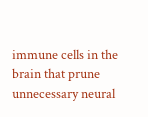immune cells in the brain that prune unnecessary neural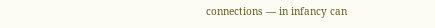connections — in infancy can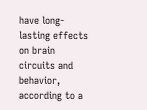have long-lasting effects on brain circuits and behavior, according to a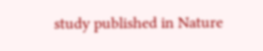study published in Nature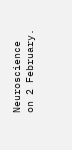Neuroscience on 2 February.